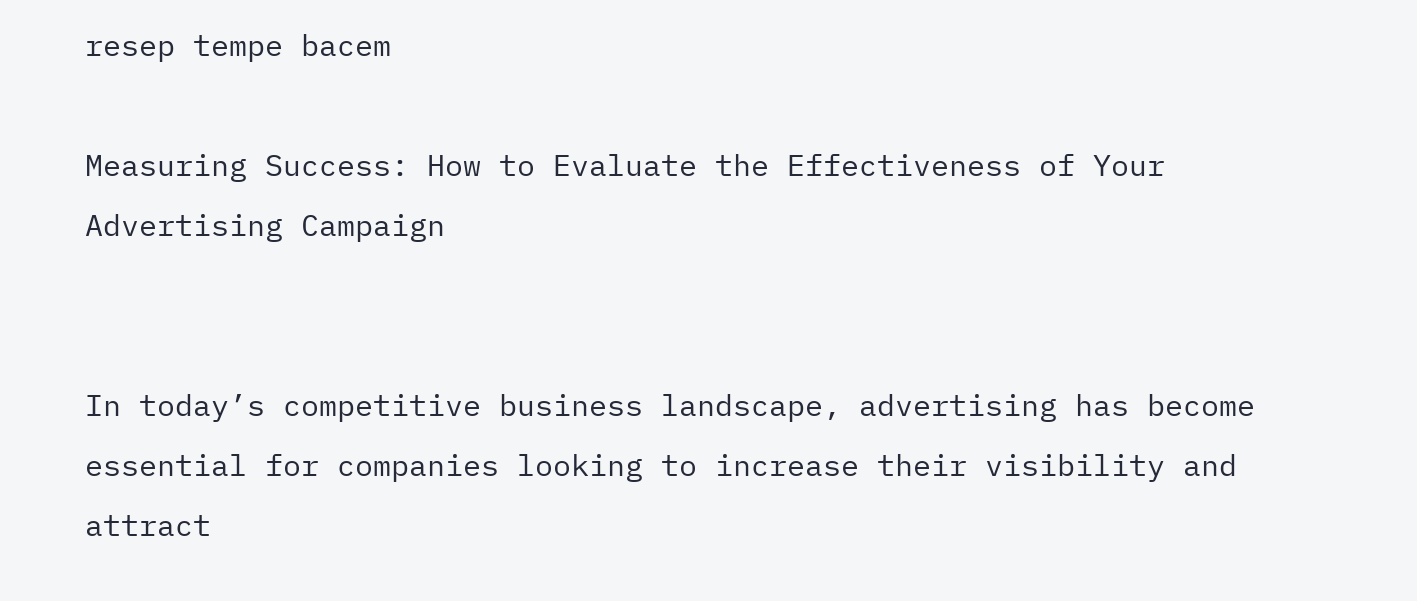resep tempe bacem

Measuring Success: How to Evaluate the Effectiveness of Your Advertising Campaign


In today’s competitive business landscape, advertising has become essential for companies looking to increase their visibility and attract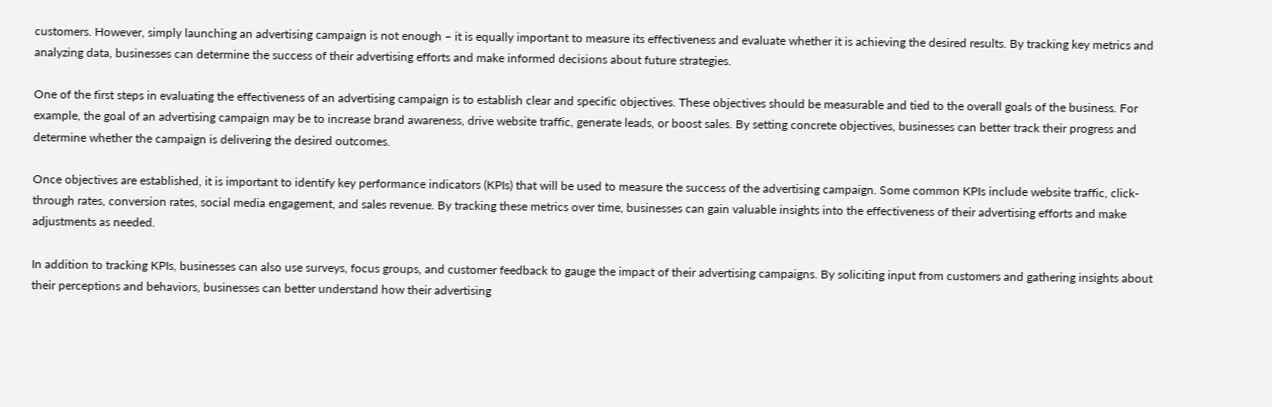customers. However, simply launching an advertising campaign is not enough – it is equally important to measure its effectiveness and evaluate whether it is achieving the desired results. By tracking key metrics and analyzing data, businesses can determine the success of their advertising efforts and make informed decisions about future strategies.

One of the first steps in evaluating the effectiveness of an advertising campaign is to establish clear and specific objectives. These objectives should be measurable and tied to the overall goals of the business. For example, the goal of an advertising campaign may be to increase brand awareness, drive website traffic, generate leads, or boost sales. By setting concrete objectives, businesses can better track their progress and determine whether the campaign is delivering the desired outcomes.

Once objectives are established, it is important to identify key performance indicators (KPIs) that will be used to measure the success of the advertising campaign. Some common KPIs include website traffic, click-through rates, conversion rates, social media engagement, and sales revenue. By tracking these metrics over time, businesses can gain valuable insights into the effectiveness of their advertising efforts and make adjustments as needed.

In addition to tracking KPIs, businesses can also use surveys, focus groups, and customer feedback to gauge the impact of their advertising campaigns. By soliciting input from customers and gathering insights about their perceptions and behaviors, businesses can better understand how their advertising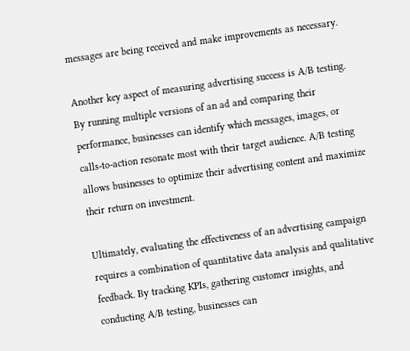messages are being received and make improvements as necessary.

Another key aspect of measuring advertising success is A/B testing. By running multiple versions of an ad and comparing their performance, businesses can identify which messages, images, or calls-to-action resonate most with their target audience. A/B testing allows businesses to optimize their advertising content and maximize their return on investment.

Ultimately, evaluating the effectiveness of an advertising campaign requires a combination of quantitative data analysis and qualitative feedback. By tracking KPIs, gathering customer insights, and conducting A/B testing, businesses can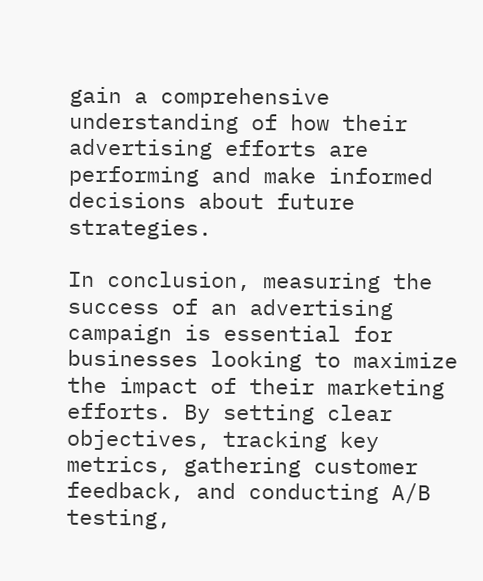gain a comprehensive understanding of how their advertising efforts are performing and make informed decisions about future strategies.

In conclusion, measuring the success of an advertising campaign is essential for businesses looking to maximize the impact of their marketing efforts. By setting clear objectives, tracking key metrics, gathering customer feedback, and conducting A/B testing,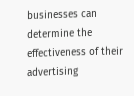businesses can determine the effectiveness of their advertising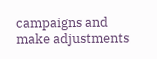campaigns and make adjustments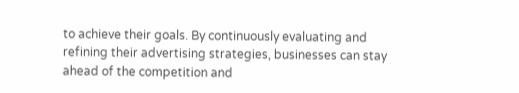to achieve their goals. By continuously evaluating and refining their advertising strategies, businesses can stay ahead of the competition and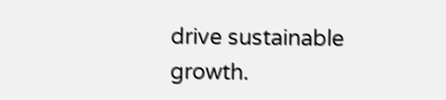drive sustainable growth.